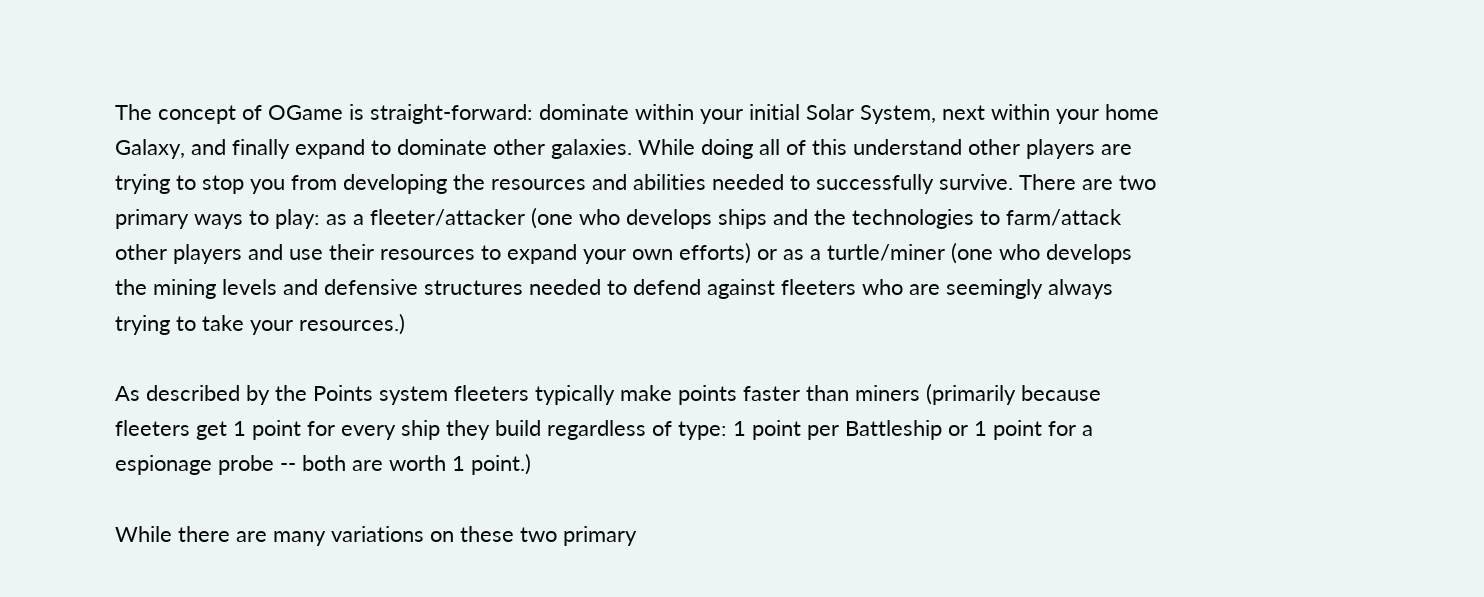The concept of OGame is straight-forward: dominate within your initial Solar System, next within your home Galaxy, and finally expand to dominate other galaxies. While doing all of this understand other players are trying to stop you from developing the resources and abilities needed to successfully survive. There are two primary ways to play: as a fleeter/attacker (one who develops ships and the technologies to farm/attack other players and use their resources to expand your own efforts) or as a turtle/miner (one who develops the mining levels and defensive structures needed to defend against fleeters who are seemingly always trying to take your resources.)

As described by the Points system fleeters typically make points faster than miners (primarily because fleeters get 1 point for every ship they build regardless of type: 1 point per Battleship or 1 point for a espionage probe -- both are worth 1 point.)

While there are many variations on these two primary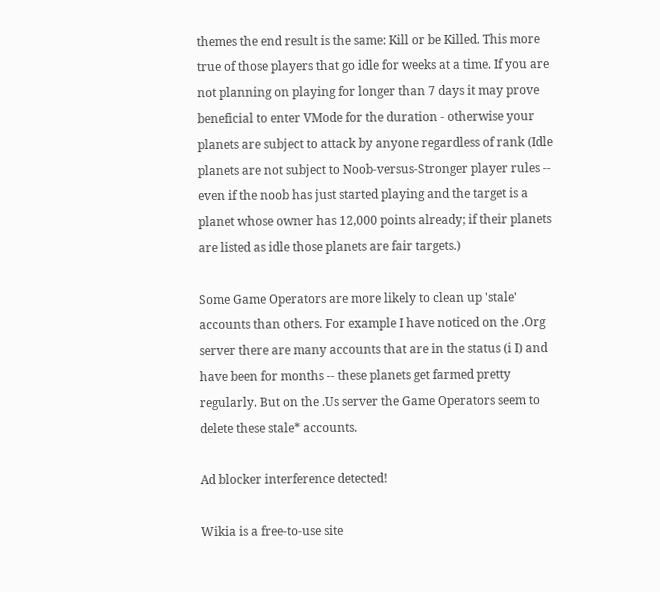themes the end result is the same: Kill or be Killed. This more true of those players that go idle for weeks at a time. If you are not planning on playing for longer than 7 days it may prove beneficial to enter VMode for the duration - otherwise your planets are subject to attack by anyone regardless of rank (Idle planets are not subject to Noob-versus-Stronger player rules -- even if the noob has just started playing and the target is a planet whose owner has 12,000 points already; if their planets are listed as idle those planets are fair targets.)

Some Game Operators are more likely to clean up 'stale' accounts than others. For example I have noticed on the .Org server there are many accounts that are in the status (i I) and have been for months -- these planets get farmed pretty regularly. But on the .Us server the Game Operators seem to delete these stale* accounts.

Ad blocker interference detected!

Wikia is a free-to-use site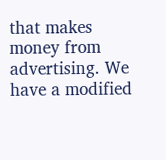that makes money from advertising. We have a modified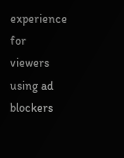experience for viewers using ad blockers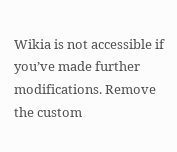Wikia is not accessible if you’ve made further modifications. Remove the custom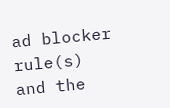ad blocker rule(s) and the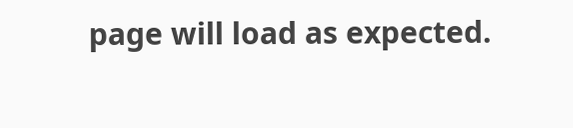page will load as expected.